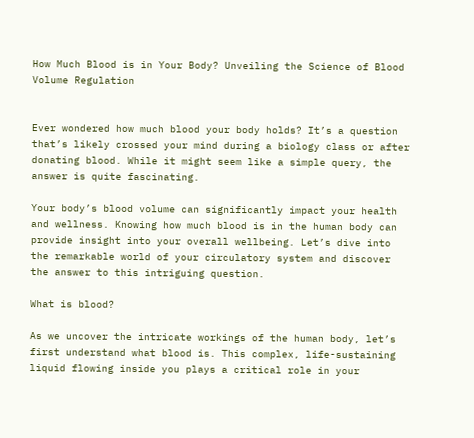How Much Blood is in Your Body? Unveiling the Science of Blood Volume Regulation


Ever wondered how much blood your body holds? It’s a question that’s likely crossed your mind during a biology class or after donating blood. While it might seem like a simple query, the answer is quite fascinating.

Your body’s blood volume can significantly impact your health and wellness. Knowing how much blood is in the human body can provide insight into your overall wellbeing. Let’s dive into the remarkable world of your circulatory system and discover the answer to this intriguing question.

What is blood?

As we uncover the intricate workings of the human body, let’s first understand what blood is. This complex, life-sustaining liquid flowing inside you plays a critical role in your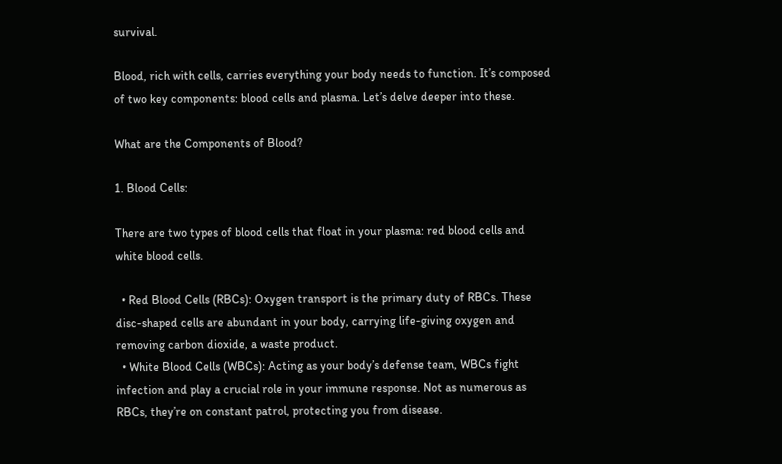survival.

Blood, rich with cells, carries everything your body needs to function. It’s composed of two key components: blood cells and plasma. Let’s delve deeper into these.

What are the Components of Blood?

1. Blood Cells:

There are two types of blood cells that float in your plasma: red blood cells and white blood cells.

  • Red Blood Cells (RBCs): Oxygen transport is the primary duty of RBCs. These disc-shaped cells are abundant in your body, carrying life-giving oxygen and removing carbon dioxide, a waste product.
  • White Blood Cells (WBCs): Acting as your body’s defense team, WBCs fight infection and play a crucial role in your immune response. Not as numerous as RBCs, they’re on constant patrol, protecting you from disease.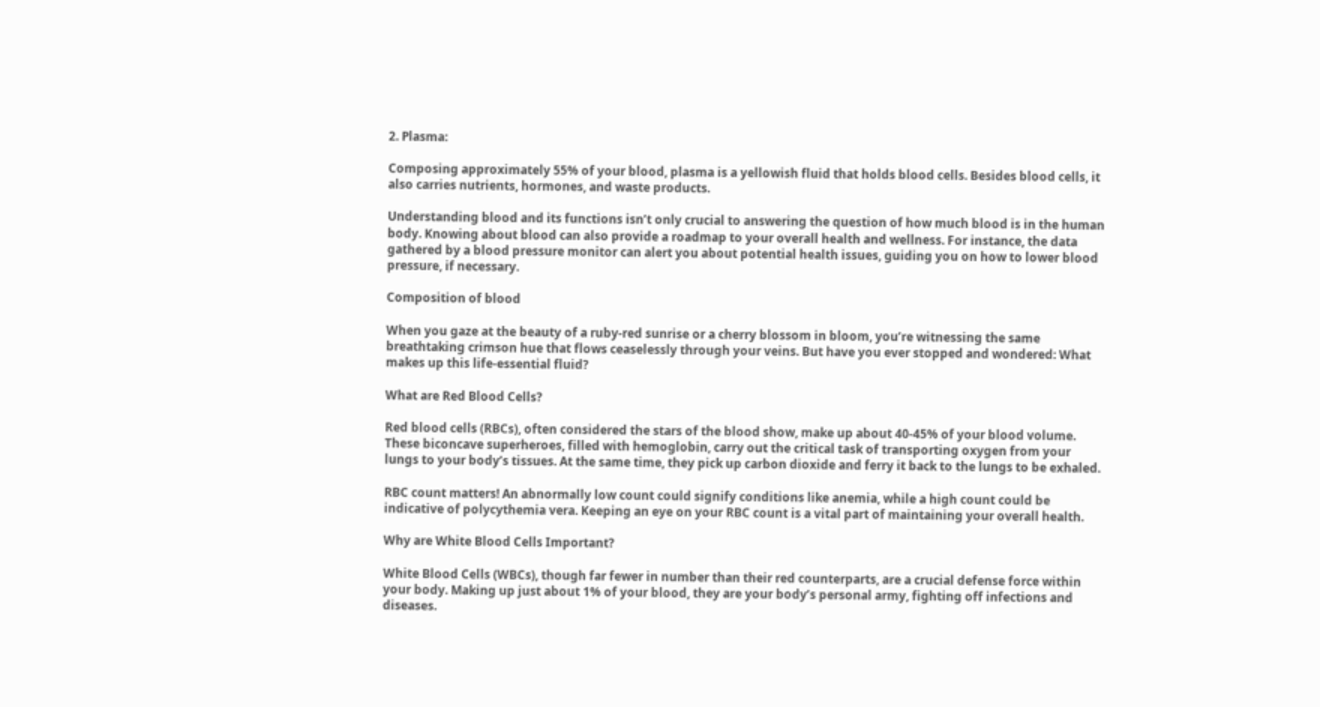2. Plasma:

Composing approximately 55% of your blood, plasma is a yellowish fluid that holds blood cells. Besides blood cells, it also carries nutrients, hormones, and waste products.

Understanding blood and its functions isn’t only crucial to answering the question of how much blood is in the human body. Knowing about blood can also provide a roadmap to your overall health and wellness. For instance, the data gathered by a blood pressure monitor can alert you about potential health issues, guiding you on how to lower blood pressure, if necessary.

Composition of blood

When you gaze at the beauty of a ruby-red sunrise or a cherry blossom in bloom, you’re witnessing the same breathtaking crimson hue that flows ceaselessly through your veins. But have you ever stopped and wondered: What makes up this life-essential fluid?

What are Red Blood Cells?

Red blood cells (RBCs), often considered the stars of the blood show, make up about 40-45% of your blood volume. These biconcave superheroes, filled with hemoglobin, carry out the critical task of transporting oxygen from your lungs to your body’s tissues. At the same time, they pick up carbon dioxide and ferry it back to the lungs to be exhaled.

RBC count matters! An abnormally low count could signify conditions like anemia, while a high count could be indicative of polycythemia vera. Keeping an eye on your RBC count is a vital part of maintaining your overall health.

Why are White Blood Cells Important?

White Blood Cells (WBCs), though far fewer in number than their red counterparts, are a crucial defense force within your body. Making up just about 1% of your blood, they are your body’s personal army, fighting off infections and diseases.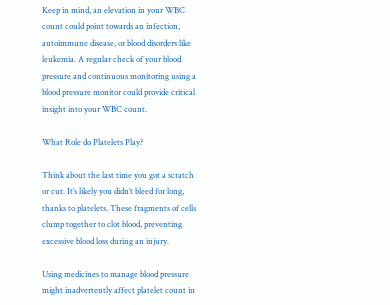Keep in mind, an elevation in your WBC count could point towards an infection, autoimmune disease, or blood disorders like leukemia. A regular check of your blood pressure and continuous monitoring using a blood pressure monitor could provide critical insight into your WBC count.

What Role do Platelets Play?

Think about the last time you got a scratch or cut. It’s likely you didn’t bleed for long, thanks to platelets. These fragments of cells clump together to clot blood, preventing excessive blood loss during an injury.

Using medicines to manage blood pressure might inadvertently affect platelet count in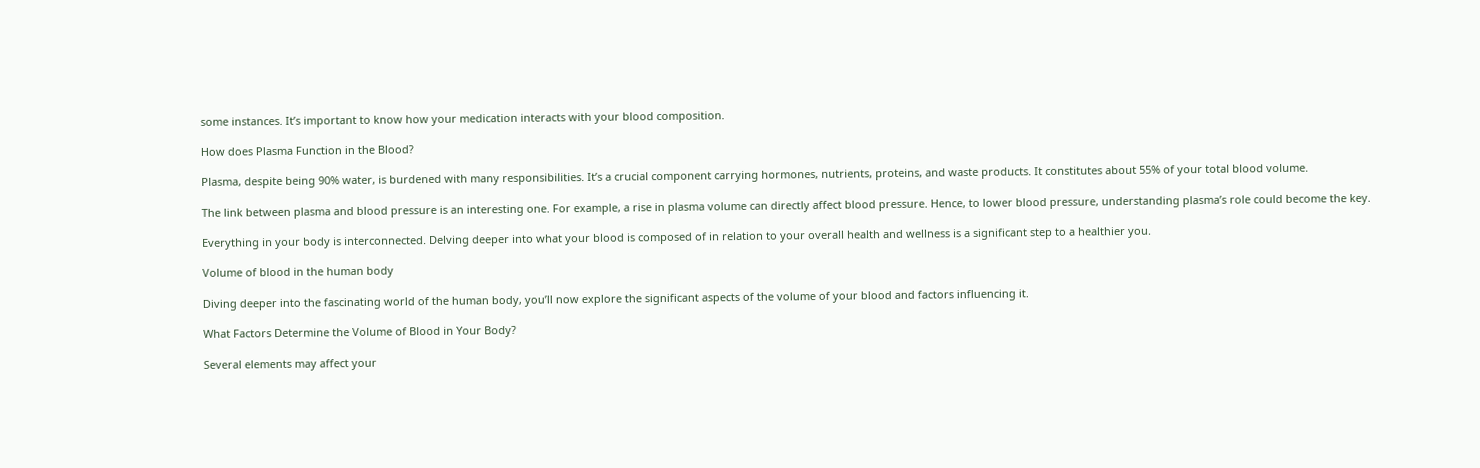some instances. It’s important to know how your medication interacts with your blood composition.

How does Plasma Function in the Blood?

Plasma, despite being 90% water, is burdened with many responsibilities. It’s a crucial component carrying hormones, nutrients, proteins, and waste products. It constitutes about 55% of your total blood volume.

The link between plasma and blood pressure is an interesting one. For example, a rise in plasma volume can directly affect blood pressure. Hence, to lower blood pressure, understanding plasma’s role could become the key.

Everything in your body is interconnected. Delving deeper into what your blood is composed of in relation to your overall health and wellness is a significant step to a healthier you.

Volume of blood in the human body

Diving deeper into the fascinating world of the human body, you’ll now explore the significant aspects of the volume of your blood and factors influencing it.

What Factors Determine the Volume of Blood in Your Body?

Several elements may affect your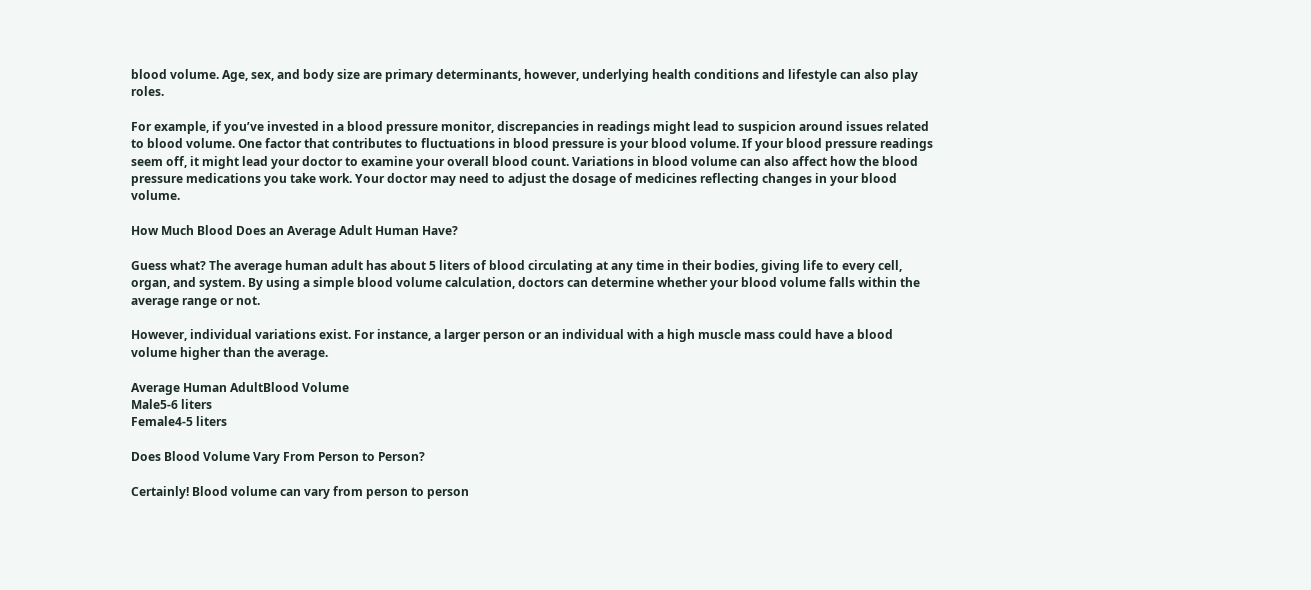blood volume. Age, sex, and body size are primary determinants, however, underlying health conditions and lifestyle can also play roles.

For example, if you’ve invested in a blood pressure monitor, discrepancies in readings might lead to suspicion around issues related to blood volume. One factor that contributes to fluctuations in blood pressure is your blood volume. If your blood pressure readings seem off, it might lead your doctor to examine your overall blood count. Variations in blood volume can also affect how the blood pressure medications you take work. Your doctor may need to adjust the dosage of medicines reflecting changes in your blood volume.

How Much Blood Does an Average Adult Human Have?

Guess what? The average human adult has about 5 liters of blood circulating at any time in their bodies, giving life to every cell, organ, and system. By using a simple blood volume calculation, doctors can determine whether your blood volume falls within the average range or not.

However, individual variations exist. For instance, a larger person or an individual with a high muscle mass could have a blood volume higher than the average.

Average Human AdultBlood Volume
Male5-6 liters
Female4-5 liters

Does Blood Volume Vary From Person to Person?

Certainly! Blood volume can vary from person to person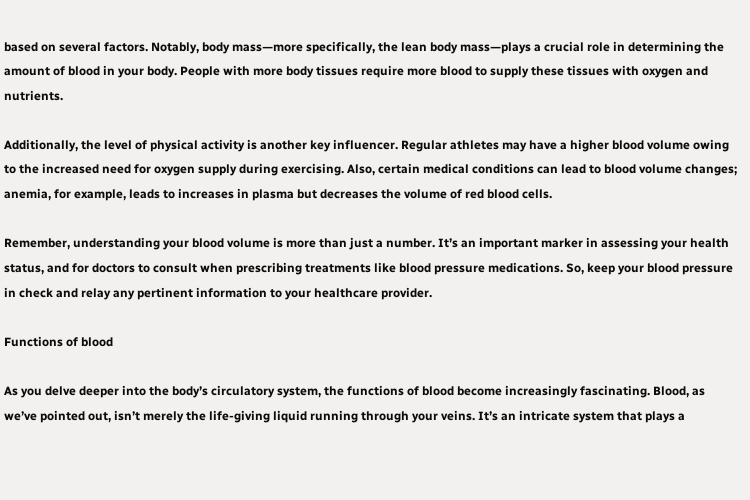based on several factors. Notably, body mass—more specifically, the lean body mass—plays a crucial role in determining the amount of blood in your body. People with more body tissues require more blood to supply these tissues with oxygen and nutrients.

Additionally, the level of physical activity is another key influencer. Regular athletes may have a higher blood volume owing to the increased need for oxygen supply during exercising. Also, certain medical conditions can lead to blood volume changes; anemia, for example, leads to increases in plasma but decreases the volume of red blood cells.

Remember, understanding your blood volume is more than just a number. It’s an important marker in assessing your health status, and for doctors to consult when prescribing treatments like blood pressure medications. So, keep your blood pressure in check and relay any pertinent information to your healthcare provider.

Functions of blood

As you delve deeper into the body’s circulatory system, the functions of blood become increasingly fascinating. Blood, as we’ve pointed out, isn’t merely the life-giving liquid running through your veins. It’s an intricate system that plays a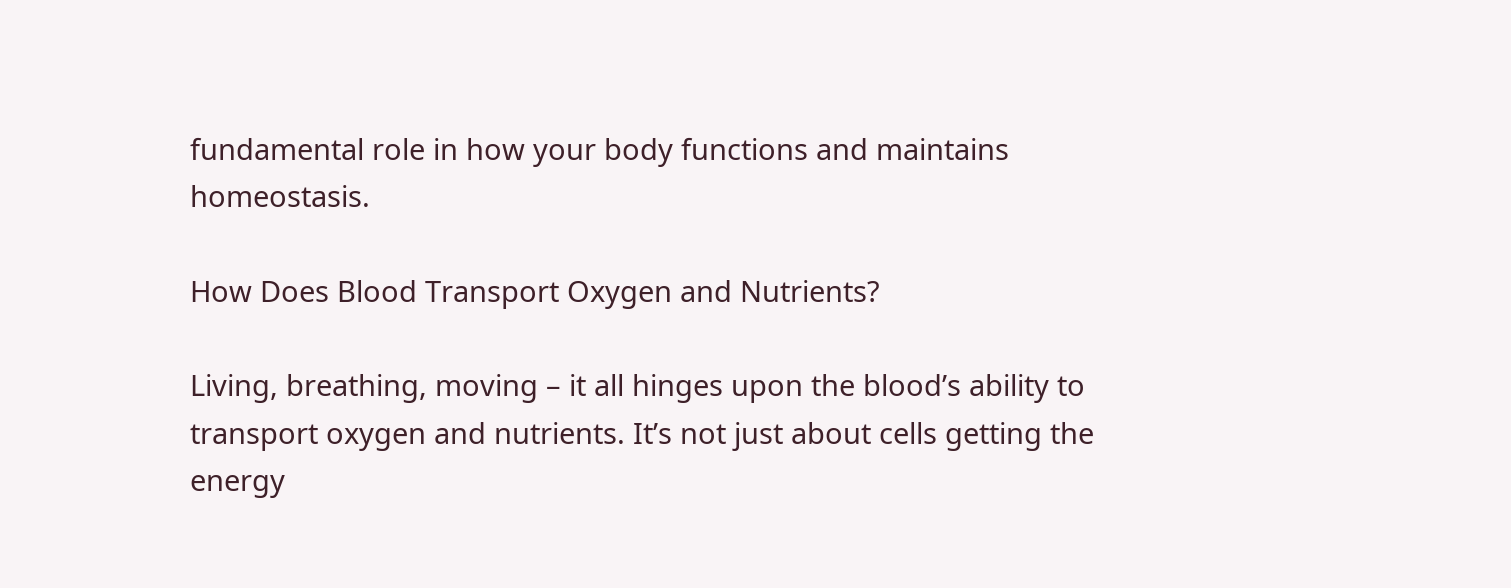fundamental role in how your body functions and maintains homeostasis.

How Does Blood Transport Oxygen and Nutrients?

Living, breathing, moving – it all hinges upon the blood’s ability to transport oxygen and nutrients. It’s not just about cells getting the energy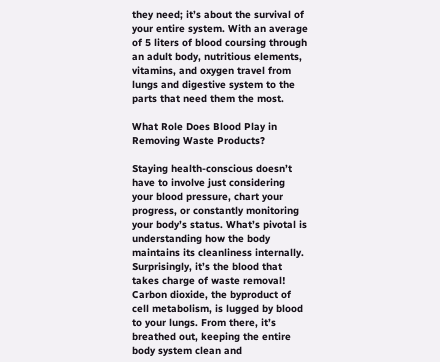they need; it’s about the survival of your entire system. With an average of 5 liters of blood coursing through an adult body, nutritious elements, vitamins, and oxygen travel from lungs and digestive system to the parts that need them the most.

What Role Does Blood Play in Removing Waste Products?

Staying health-conscious doesn’t have to involve just considering your blood pressure, chart your progress, or constantly monitoring your body’s status. What’s pivotal is understanding how the body maintains its cleanliness internally. Surprisingly, it’s the blood that takes charge of waste removal! Carbon dioxide, the byproduct of cell metabolism, is lugged by blood to your lungs. From there, it’s breathed out, keeping the entire body system clean and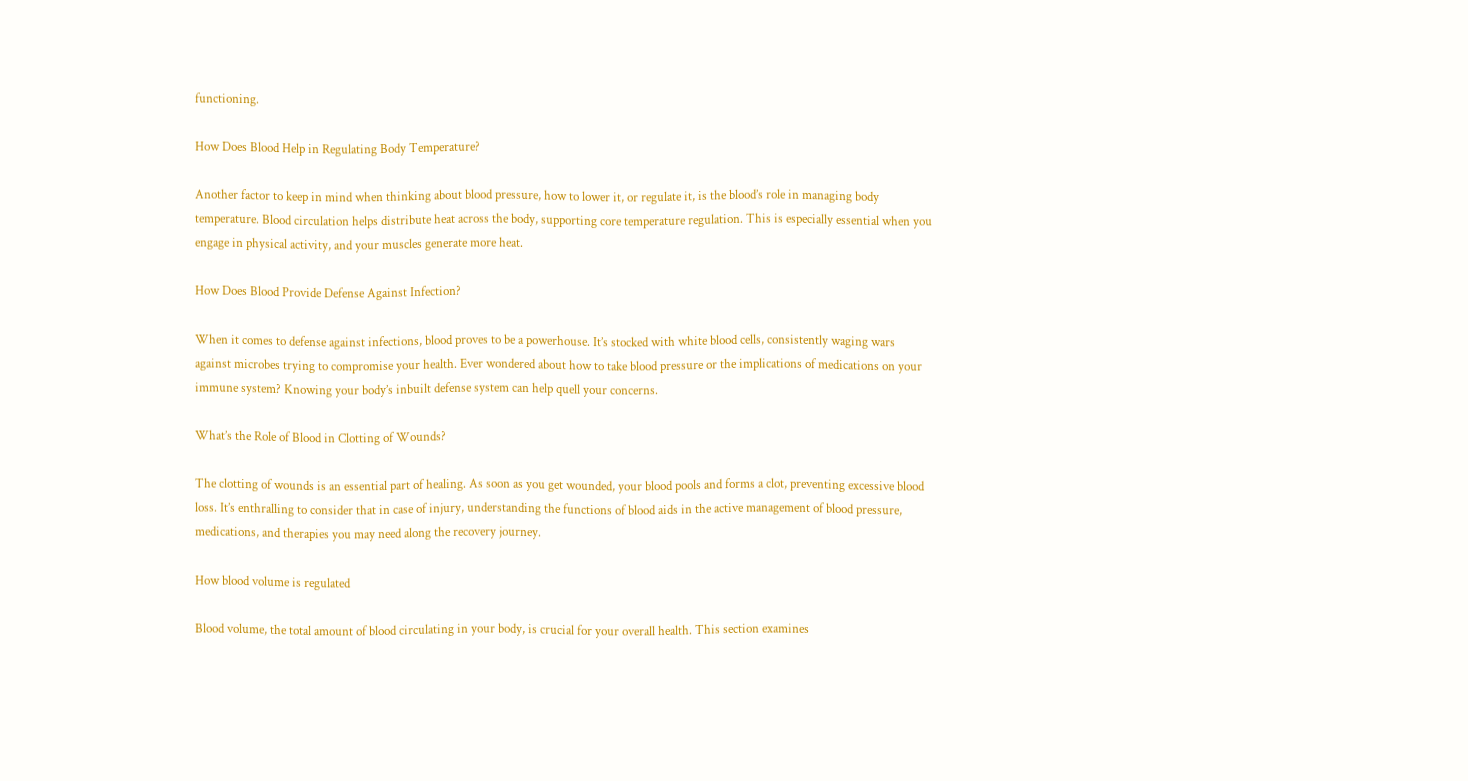functioning.

How Does Blood Help in Regulating Body Temperature?

Another factor to keep in mind when thinking about blood pressure, how to lower it, or regulate it, is the blood’s role in managing body temperature. Blood circulation helps distribute heat across the body, supporting core temperature regulation. This is especially essential when you engage in physical activity, and your muscles generate more heat.

How Does Blood Provide Defense Against Infection?

When it comes to defense against infections, blood proves to be a powerhouse. It’s stocked with white blood cells, consistently waging wars against microbes trying to compromise your health. Ever wondered about how to take blood pressure or the implications of medications on your immune system? Knowing your body’s inbuilt defense system can help quell your concerns.

What’s the Role of Blood in Clotting of Wounds?

The clotting of wounds is an essential part of healing. As soon as you get wounded, your blood pools and forms a clot, preventing excessive blood loss. It’s enthralling to consider that in case of injury, understanding the functions of blood aids in the active management of blood pressure, medications, and therapies you may need along the recovery journey.

How blood volume is regulated

Blood volume, the total amount of blood circulating in your body, is crucial for your overall health. This section examines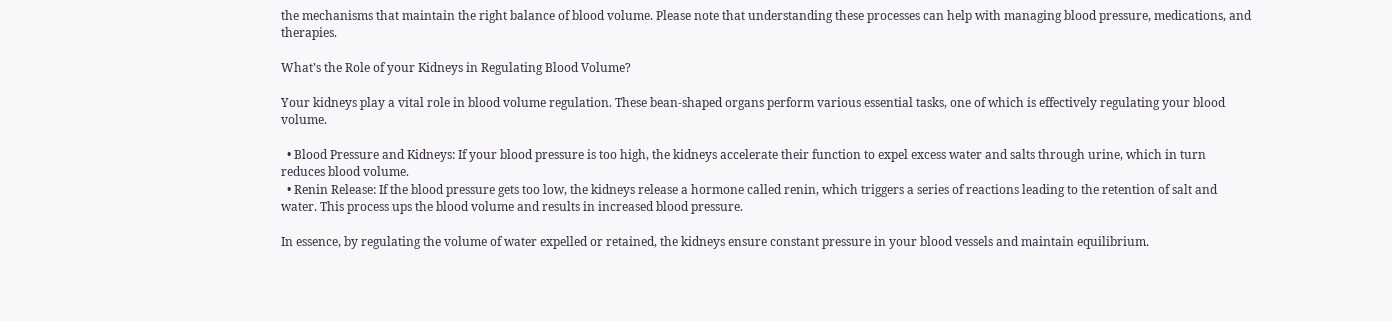the mechanisms that maintain the right balance of blood volume. Please note that understanding these processes can help with managing blood pressure, medications, and therapies.

What’s the Role of your Kidneys in Regulating Blood Volume?

Your kidneys play a vital role in blood volume regulation. These bean-shaped organs perform various essential tasks, one of which is effectively regulating your blood volume.

  • Blood Pressure and Kidneys: If your blood pressure is too high, the kidneys accelerate their function to expel excess water and salts through urine, which in turn reduces blood volume.
  • Renin Release: If the blood pressure gets too low, the kidneys release a hormone called renin, which triggers a series of reactions leading to the retention of salt and water. This process ups the blood volume and results in increased blood pressure.

In essence, by regulating the volume of water expelled or retained, the kidneys ensure constant pressure in your blood vessels and maintain equilibrium.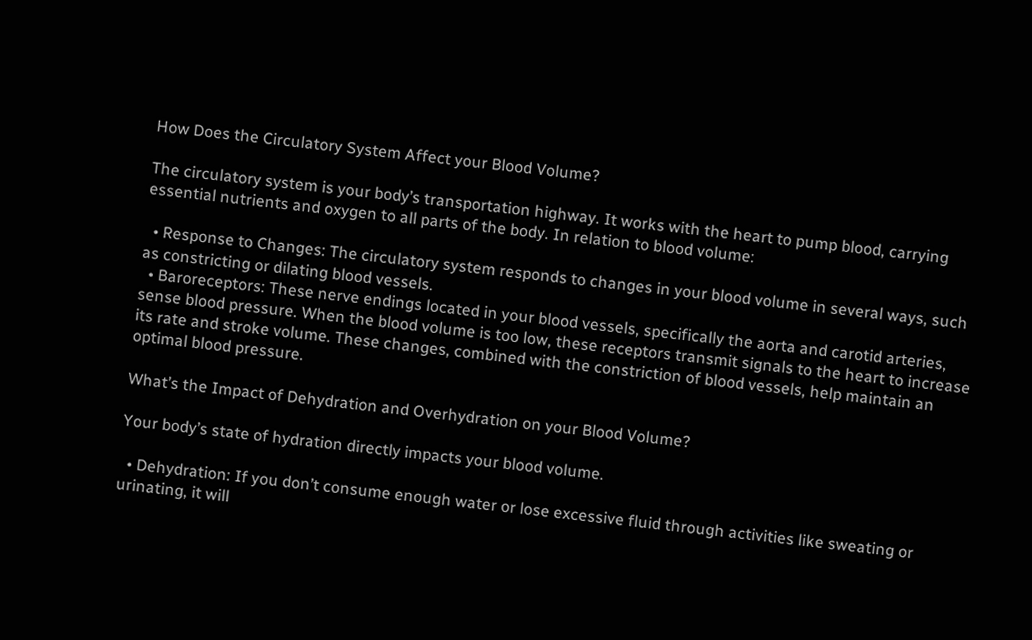How Does the Circulatory System Affect your Blood Volume?

The circulatory system is your body’s transportation highway. It works with the heart to pump blood, carrying essential nutrients and oxygen to all parts of the body. In relation to blood volume:

  • Response to Changes: The circulatory system responds to changes in your blood volume in several ways, such as constricting or dilating blood vessels.
  • Baroreceptors: These nerve endings located in your blood vessels, specifically the aorta and carotid arteries, sense blood pressure. When the blood volume is too low, these receptors transmit signals to the heart to increase its rate and stroke volume. These changes, combined with the constriction of blood vessels, help maintain an optimal blood pressure.

What’s the Impact of Dehydration and Overhydration on your Blood Volume?

Your body’s state of hydration directly impacts your blood volume.

  • Dehydration: If you don’t consume enough water or lose excessive fluid through activities like sweating or urinating, it will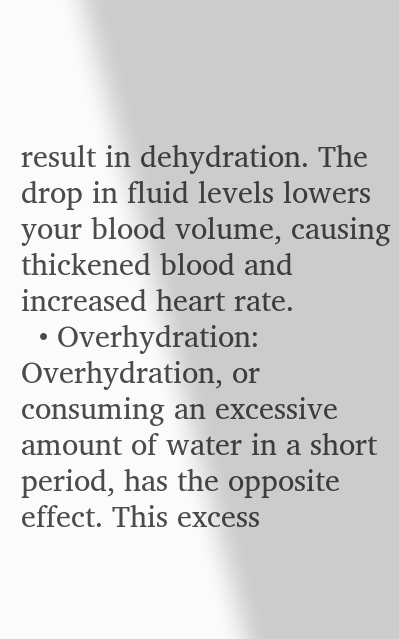result in dehydration. The drop in fluid levels lowers your blood volume, causing thickened blood and increased heart rate.
  • Overhydration: Overhydration, or consuming an excessive amount of water in a short period, has the opposite effect. This excess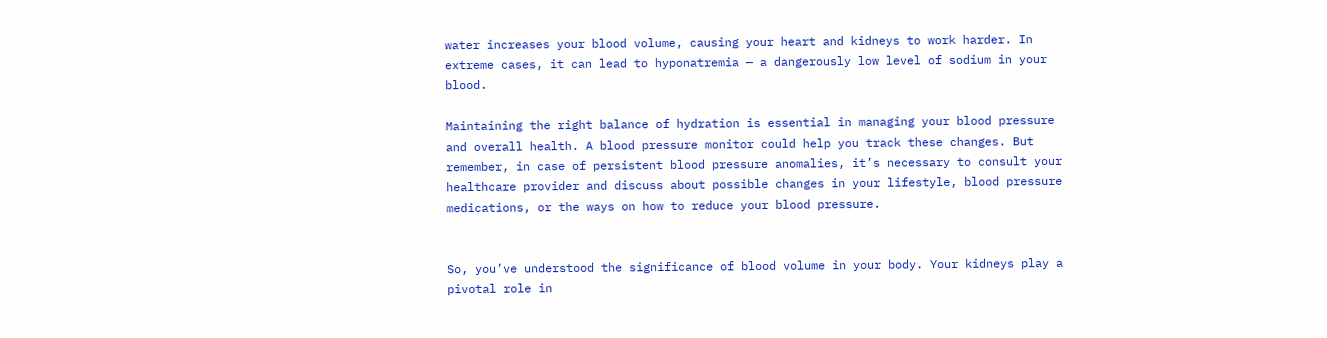water increases your blood volume, causing your heart and kidneys to work harder. In extreme cases, it can lead to hyponatremia — a dangerously low level of sodium in your blood.

Maintaining the right balance of hydration is essential in managing your blood pressure and overall health. A blood pressure monitor could help you track these changes. But remember, in case of persistent blood pressure anomalies, it’s necessary to consult your healthcare provider and discuss about possible changes in your lifestyle, blood pressure medications, or the ways on how to reduce your blood pressure.


So, you’ve understood the significance of blood volume in your body. Your kidneys play a pivotal role in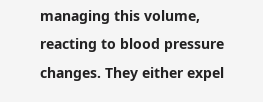managing this volume, reacting to blood pressure changes. They either expel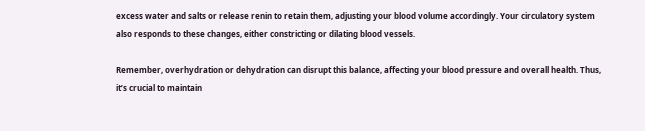excess water and salts or release renin to retain them, adjusting your blood volume accordingly. Your circulatory system also responds to these changes, either constricting or dilating blood vessels.

Remember, overhydration or dehydration can disrupt this balance, affecting your blood pressure and overall health. Thus, it’s crucial to maintain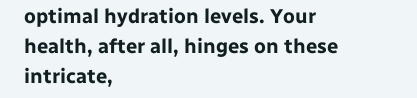optimal hydration levels. Your health, after all, hinges on these intricate,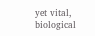yet vital, biological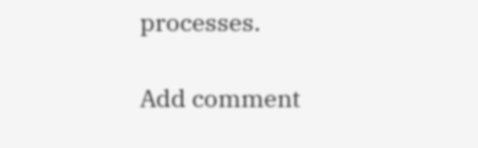processes.

Add comment